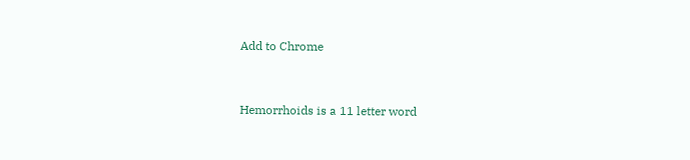Add to Chrome


Hemorrhoids is a 11 letter word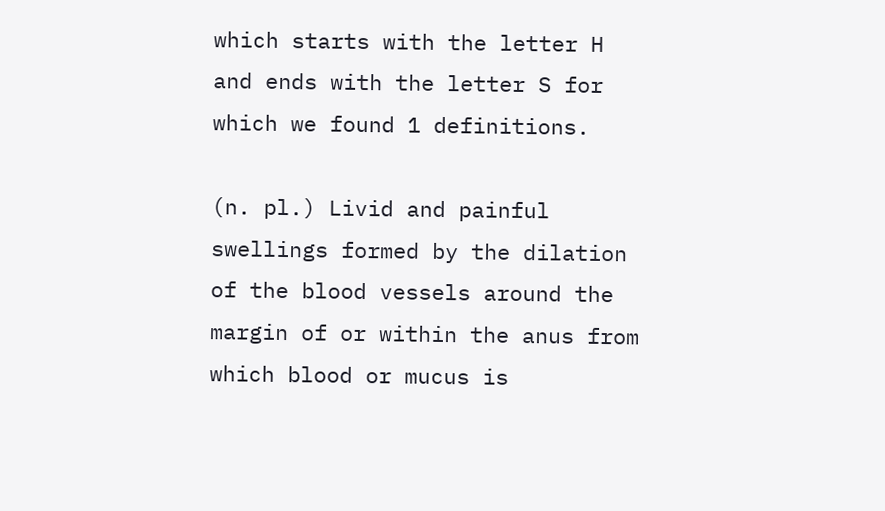which starts with the letter H and ends with the letter S for which we found 1 definitions.

(n. pl.) Livid and painful swellings formed by the dilation of the blood vessels around the margin of or within the anus from which blood or mucus is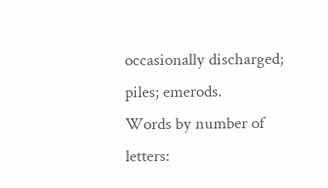occasionally discharged; piles; emerods.
Words by number of letters: